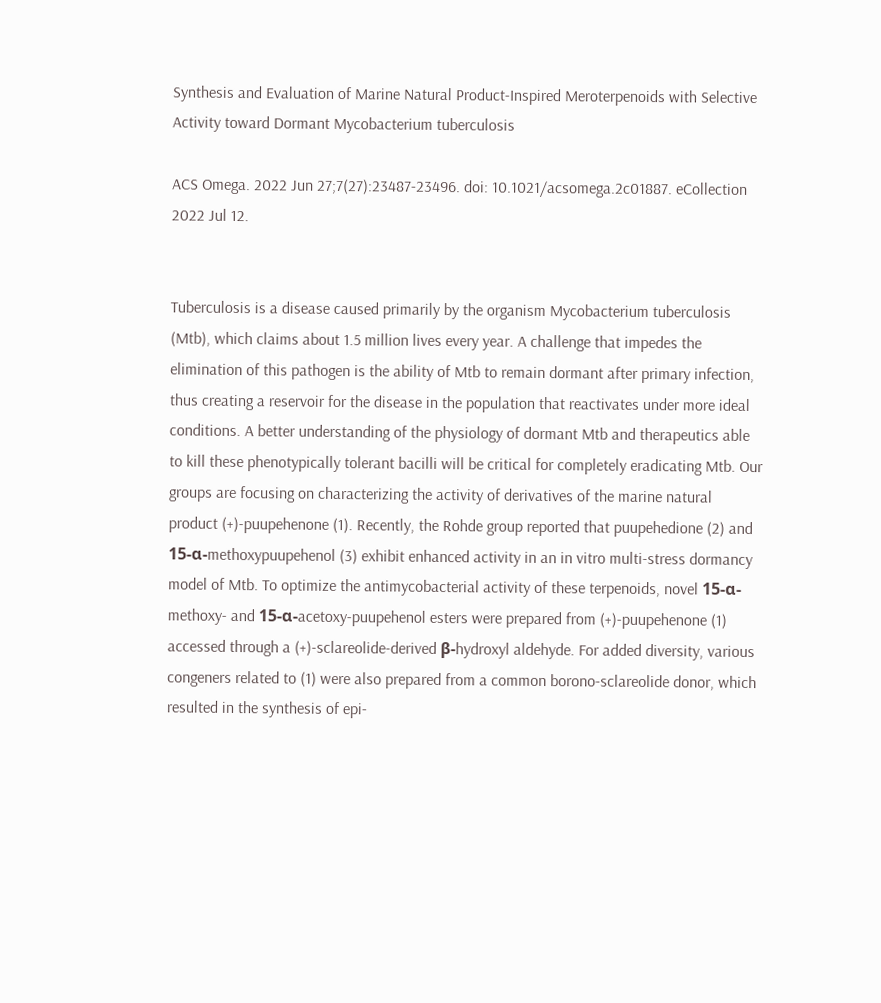Synthesis and Evaluation of Marine Natural Product-Inspired Meroterpenoids with Selective Activity toward Dormant Mycobacterium tuberculosis

ACS Omega. 2022 Jun 27;7(27):23487-23496. doi: 10.1021/acsomega.2c01887. eCollection 2022 Jul 12.


Tuberculosis is a disease caused primarily by the organism Mycobacterium tuberculosis (Mtb), which claims about 1.5 million lives every year. A challenge that impedes the elimination of this pathogen is the ability of Mtb to remain dormant after primary infection, thus creating a reservoir for the disease in the population that reactivates under more ideal conditions. A better understanding of the physiology of dormant Mtb and therapeutics able to kill these phenotypically tolerant bacilli will be critical for completely eradicating Mtb. Our groups are focusing on characterizing the activity of derivatives of the marine natural product (+)-puupehenone (1). Recently, the Rohde group reported that puupehedione (2) and 15-α-methoxypuupehenol (3) exhibit enhanced activity in an in vitro multi-stress dormancy model of Mtb. To optimize the antimycobacterial activity of these terpenoids, novel 15-α-methoxy- and 15-α-acetoxy-puupehenol esters were prepared from (+)-puupehenone (1) accessed through a (+)-sclareolide-derived β-hydroxyl aldehyde. For added diversity, various congeners related to (1) were also prepared from a common borono-sclareolide donor, which resulted in the synthesis of epi-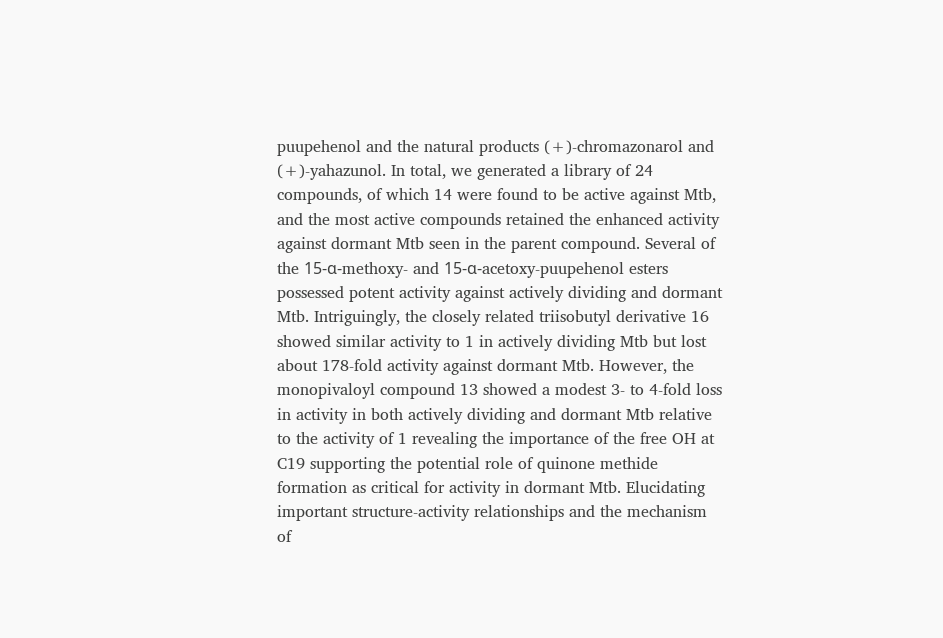puupehenol and the natural products (+)-chromazonarol and (+)-yahazunol. In total, we generated a library of 24 compounds, of which 14 were found to be active against Mtb, and the most active compounds retained the enhanced activity against dormant Mtb seen in the parent compound. Several of the 15-α-methoxy- and 15-α-acetoxy-puupehenol esters possessed potent activity against actively dividing and dormant Mtb. Intriguingly, the closely related triisobutyl derivative 16 showed similar activity to 1 in actively dividing Mtb but lost about 178-fold activity against dormant Mtb. However, the monopivaloyl compound 13 showed a modest 3- to 4-fold loss in activity in both actively dividing and dormant Mtb relative to the activity of 1 revealing the importance of the free OH at C19 supporting the potential role of quinone methide formation as critical for activity in dormant Mtb. Elucidating important structure-activity relationships and the mechanism of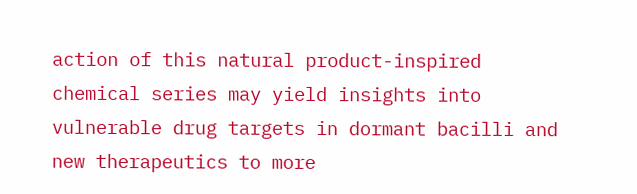action of this natural product-inspired chemical series may yield insights into vulnerable drug targets in dormant bacilli and new therapeutics to more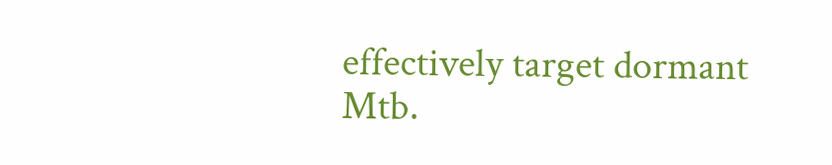effectively target dormant Mtb.